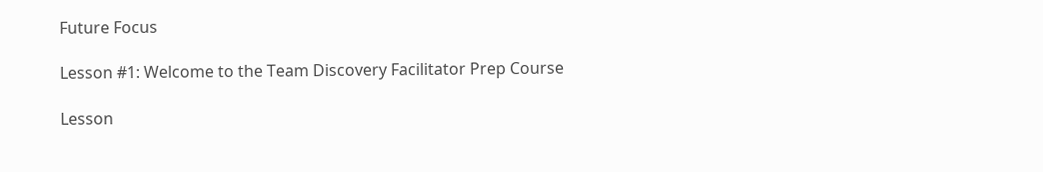Future Focus

Lesson #1: Welcome to the Team Discovery Facilitator Prep Course

Lesson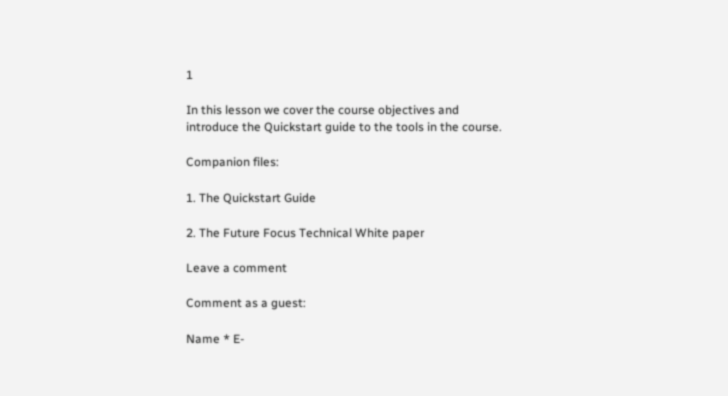1

In this lesson we cover the course objectives and introduce the Quickstart guide to the tools in the course.

Companion files:

1. The Quickstart Guide

2. The Future Focus Technical White paper

Leave a comment

Comment as a guest:

Name * E-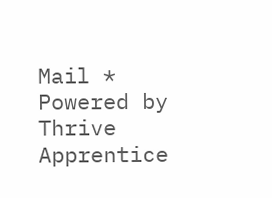Mail *
Powered by Thrive Apprentice